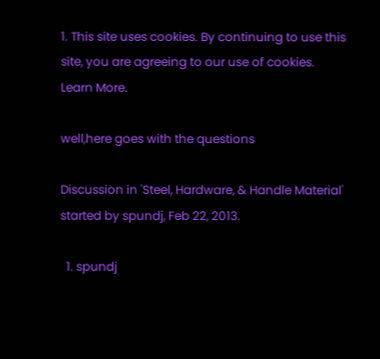1. This site uses cookies. By continuing to use this site, you are agreeing to our use of cookies. Learn More.

well,here goes with the questions

Discussion in 'Steel, Hardware, & Handle Material' started by spundj, Feb 22, 2013.

  1. spundj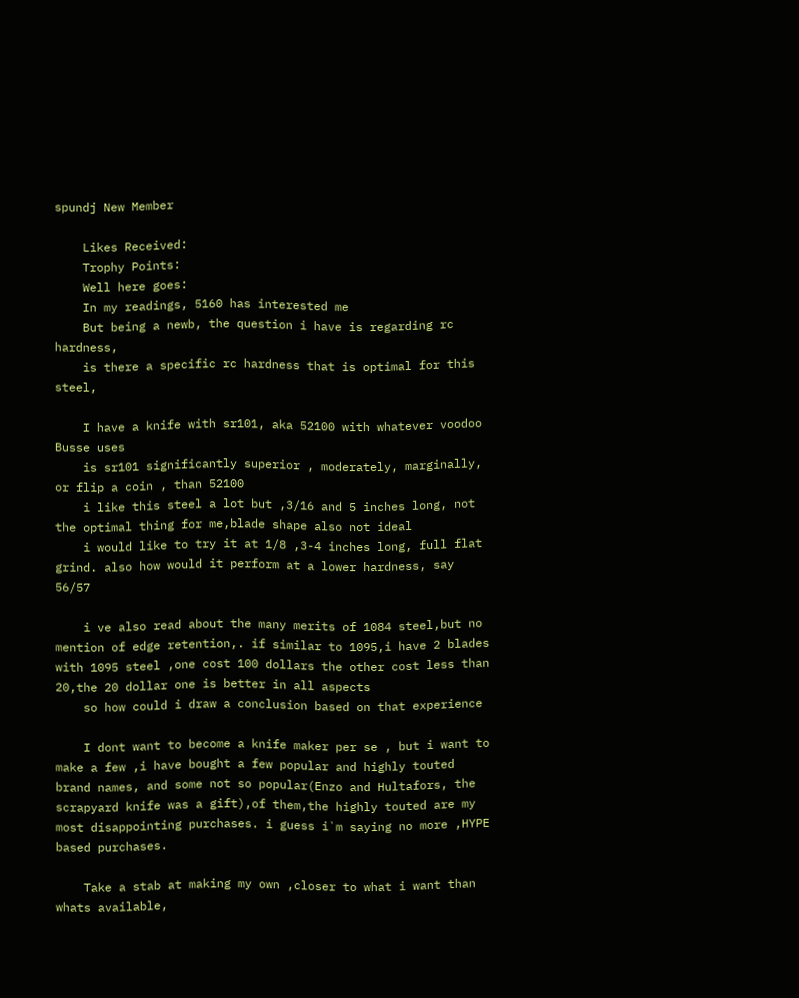spundj New Member

    Likes Received:
    Trophy Points:
    Well here goes:
    In my readings, 5160 has interested me
    But being a newb, the question i have is regarding rc hardness,
    is there a specific rc hardness that is optimal for this steel,

    I have a knife with sr101, aka 52100 with whatever voodoo Busse uses
    is sr101 significantly superior , moderately, marginally, or flip a coin , than 52100
    i like this steel a lot but ,3/16 and 5 inches long, not the optimal thing for me,blade shape also not ideal
    i would like to try it at 1/8 ,3-4 inches long, full flat grind. also how would it perform at a lower hardness, say 56/57

    i ve also read about the many merits of 1084 steel,but no mention of edge retention,. if similar to 1095,i have 2 blades with 1095 steel ,one cost 100 dollars the other cost less than 20,the 20 dollar one is better in all aspects
    so how could i draw a conclusion based on that experience

    I dont want to become a knife maker per se , but i want to make a few ,i have bought a few popular and highly touted brand names, and some not so popular(Enzo and Hultafors, the scrapyard knife was a gift),of them,the highly touted are my most disappointing purchases. i guess i`m saying no more ,HYPE based purchases.

    Take a stab at making my own ,closer to what i want than whats available,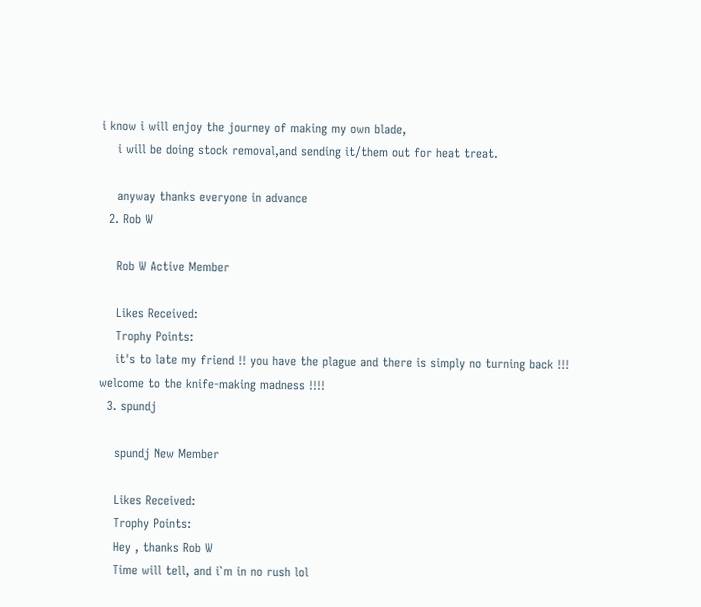i know i will enjoy the journey of making my own blade,
    i will be doing stock removal,and sending it/them out for heat treat.

    anyway thanks everyone in advance
  2. Rob W

    Rob W Active Member

    Likes Received:
    Trophy Points:
    it's to late my friend !! you have the plague and there is simply no turning back !!! welcome to the knife-making madness !!!!
  3. spundj

    spundj New Member

    Likes Received:
    Trophy Points:
    Hey , thanks Rob W
    Time will tell, and i`m in no rush lol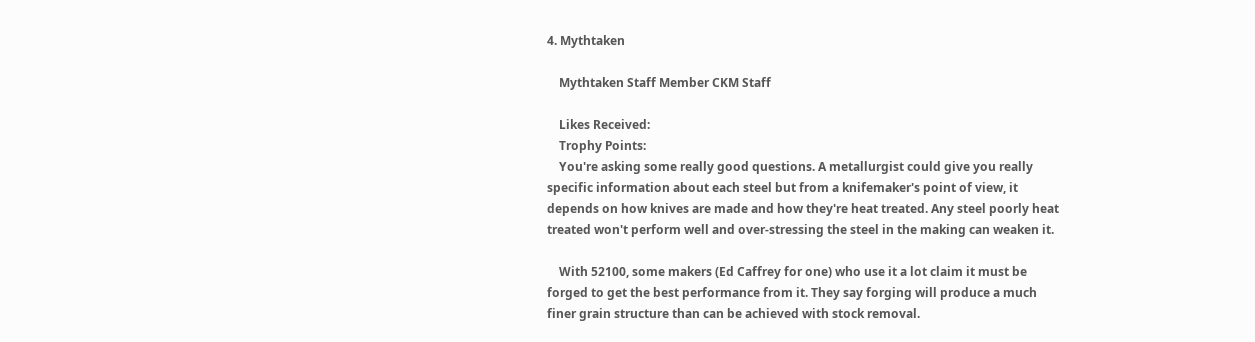4. Mythtaken

    Mythtaken Staff Member CKM Staff

    Likes Received:
    Trophy Points:
    You're asking some really good questions. A metallurgist could give you really specific information about each steel but from a knifemaker's point of view, it depends on how knives are made and how they're heat treated. Any steel poorly heat treated won't perform well and over-stressing the steel in the making can weaken it.

    With 52100, some makers (Ed Caffrey for one) who use it a lot claim it must be forged to get the best performance from it. They say forging will produce a much finer grain structure than can be achieved with stock removal.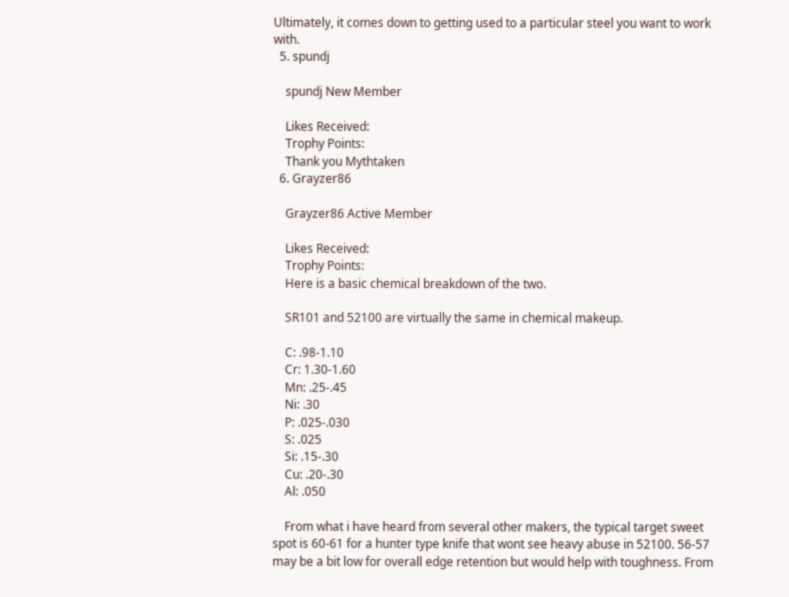Ultimately, it comes down to getting used to a particular steel you want to work with.
  5. spundj

    spundj New Member

    Likes Received:
    Trophy Points:
    Thank you Mythtaken
  6. Grayzer86

    Grayzer86 Active Member

    Likes Received:
    Trophy Points:
    Here is a basic chemical breakdown of the two.

    SR101 and 52100 are virtually the same in chemical makeup.

    C: .98-1.10
    Cr: 1.30-1.60
    Mn: .25-.45
    Ni: .30
    P: .025-.030
    S: .025
    Si: .15-.30
    Cu: .20-.30
    Al: .050

    From what i have heard from several other makers, the typical target sweet spot is 60-61 for a hunter type knife that wont see heavy abuse in 52100. 56-57 may be a bit low for overall edge retention but would help with toughness. From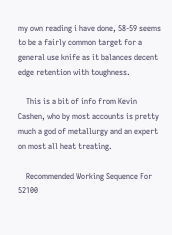my own reading i have done, 58-59 seems to be a fairly common target for a general use knife as it balances decent edge retention with toughness.

    This is a bit of info from Kevin Cashen, who by most accounts is pretty much a god of metallurgy and an expert on most all heat treating.

    Recommended Working Sequence For 52100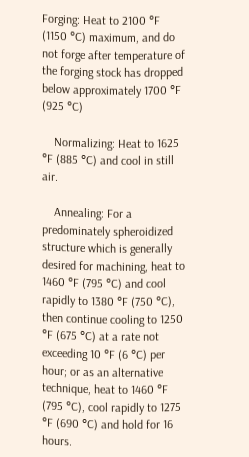Forging: Heat to 2100 °F (1150 °C) maximum, and do not forge after temperature of the forging stock has dropped below approximately 1700 °F (925 °C)

    Normalizing: Heat to 1625 °F (885 °C) and cool in still air.

    Annealing: For a predominately spheroidized structure which is generally desired for machining, heat to 1460 °F (795 °C) and cool rapidly to 1380 °F (750 °C), then continue cooling to 1250 °F (675 °C) at a rate not exceeding 10 °F (6 °C) per hour; or as an alternative technique, heat to 1460 °F (795 °C), cool rapidly to 1275 °F (690 °C) and hold for 16 hours.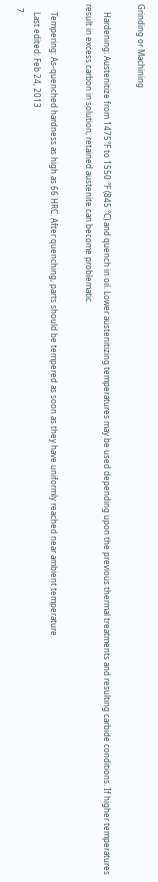Grinding or Machining

    Hardening: Austenitize from 1475°F to 1550 °F (845 °C) and quench in oil. Lower austenitizing temperatures may be used depending upon the previous thermal treatments and resulting carbide conditions. If higher temperatures result in excess carbon in solution, retained austenite can become problematic.

    Tempering: As-quenched hardness as high as 66 HRC. After quenching, parts should be tempered as soon as they have uniformly reached near ambient temperature.
    Last edited: Feb 24, 2013
  7.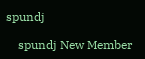spundj

    spundj New Member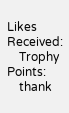Likes Received:
    Trophy Points:
    thank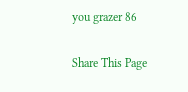you grazer 86

Share This Page